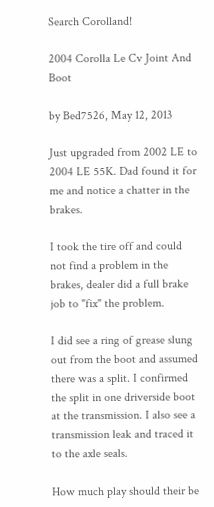Search Corolland!

2004 Corolla Le Cv Joint And Boot

by Bed7526, May 12, 2013

Just upgraded from 2002 LE to 2004 LE 55K. Dad found it for me and notice a chatter in the brakes.

I took the tire off and could not find a problem in the brakes, dealer did a full brake job to "fix" the problem.

I did see a ring of grease slung out from the boot and assumed there was a split. I confirmed the split in one driverside boot at the transmission. I also see a transmission leak and traced it to the axle seals.

How much play should their be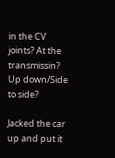in the CV joints? At the transmissin? Up down/Side to side?

Jacked the car up and put it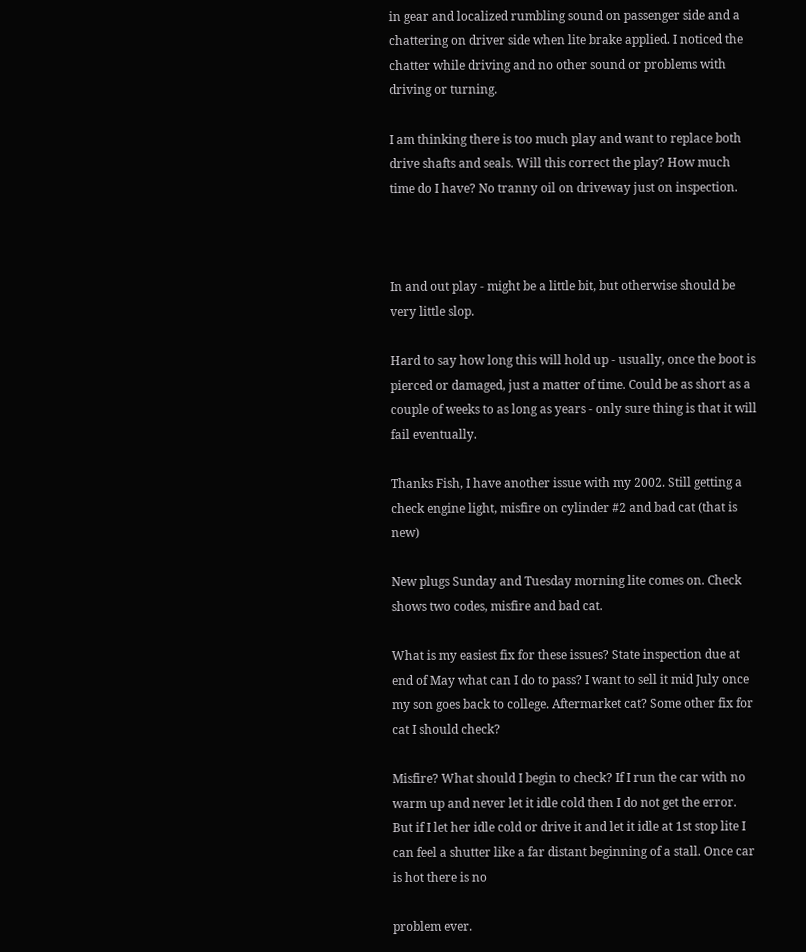in gear and localized rumbling sound on passenger side and a chattering on driver side when lite brake applied. I noticed the chatter while driving and no other sound or problems with driving or turning.

I am thinking there is too much play and want to replace both drive shafts and seals. Will this correct the play? How much time do I have? No tranny oil on driveway just on inspection.



In and out play - might be a little bit, but otherwise should be very little slop.

Hard to say how long this will hold up - usually, once the boot is pierced or damaged, just a matter of time. Could be as short as a couple of weeks to as long as years - only sure thing is that it will fail eventually.

Thanks Fish, I have another issue with my 2002. Still getting a check engine light, misfire on cylinder #2 and bad cat (that is new)

New plugs Sunday and Tuesday morning lite comes on. Check shows two codes, misfire and bad cat.

What is my easiest fix for these issues? State inspection due at end of May what can I do to pass? I want to sell it mid July once my son goes back to college. Aftermarket cat? Some other fix for cat I should check?

Misfire? What should I begin to check? If I run the car with no warm up and never let it idle cold then I do not get the error. But if I let her idle cold or drive it and let it idle at 1st stop lite I can feel a shutter like a far distant beginning of a stall. Once car is hot there is no

problem ever.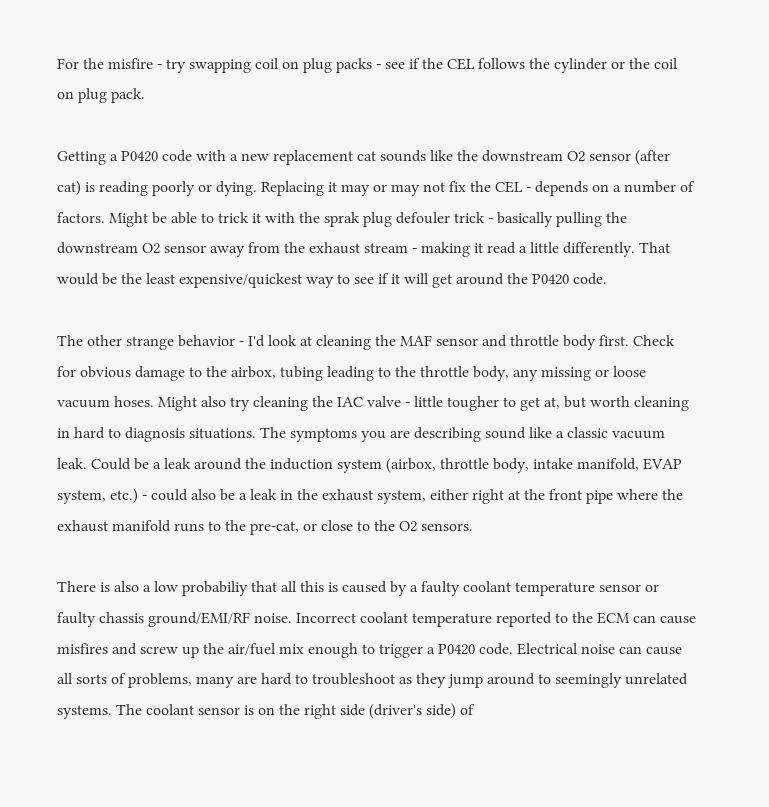For the misfire - try swapping coil on plug packs - see if the CEL follows the cylinder or the coil on plug pack.

Getting a P0420 code with a new replacement cat sounds like the downstream O2 sensor (after cat) is reading poorly or dying. Replacing it may or may not fix the CEL - depends on a number of factors. Might be able to trick it with the sprak plug defouler trick - basically pulling the downstream O2 sensor away from the exhaust stream - making it read a little differently. That would be the least expensive/quickest way to see if it will get around the P0420 code.

The other strange behavior - I'd look at cleaning the MAF sensor and throttle body first. Check for obvious damage to the airbox, tubing leading to the throttle body, any missing or loose vacuum hoses. Might also try cleaning the IAC valve - little tougher to get at, but worth cleaning in hard to diagnosis situations. The symptoms you are describing sound like a classic vacuum leak. Could be a leak around the induction system (airbox, throttle body, intake manifold, EVAP system, etc.) - could also be a leak in the exhaust system, either right at the front pipe where the exhaust manifold runs to the pre-cat, or close to the O2 sensors.

There is also a low probabiliy that all this is caused by a faulty coolant temperature sensor or faulty chassis ground/EMI/RF noise. Incorrect coolant temperature reported to the ECM can cause misfires and screw up the air/fuel mix enough to trigger a P0420 code. Electrical noise can cause all sorts of problems, many are hard to troubleshoot as they jump around to seemingly unrelated systems. The coolant sensor is on the right side (driver's side) of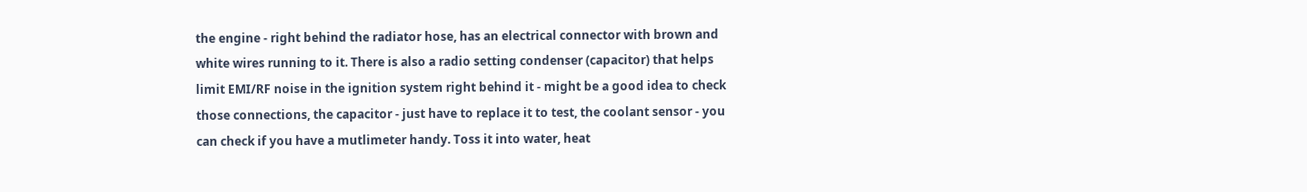the engine - right behind the radiator hose, has an electrical connector with brown and white wires running to it. There is also a radio setting condenser (capacitor) that helps limit EMI/RF noise in the ignition system right behind it - might be a good idea to check those connections, the capacitor - just have to replace it to test, the coolant sensor - you can check if you have a mutlimeter handy. Toss it into water, heat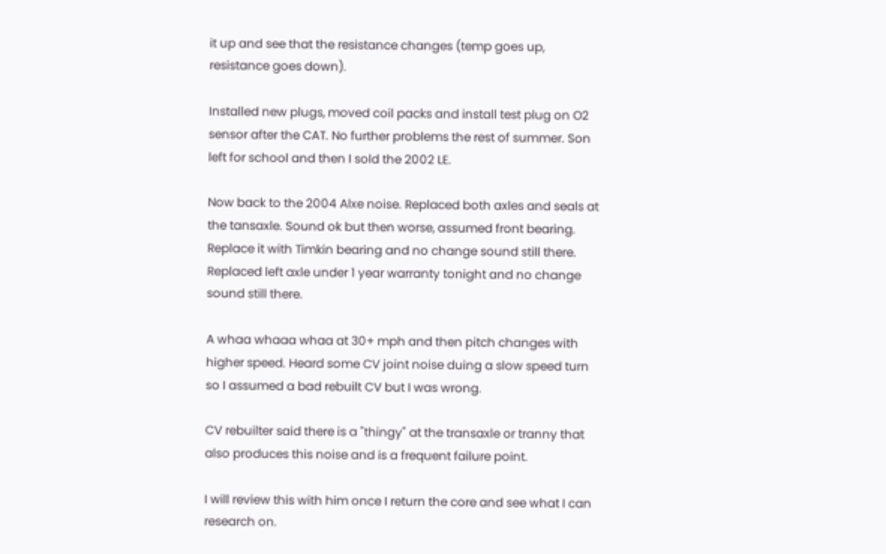it up and see that the resistance changes (temp goes up, resistance goes down).

Installed new plugs, moved coil packs and install test plug on O2 sensor after the CAT. No further problems the rest of summer. Son left for school and then I sold the 2002 LE.

Now back to the 2004 Alxe noise. Replaced both axles and seals at the tansaxle. Sound ok but then worse, assumed front bearing. Replace it with Timkin bearing and no change sound still there. Replaced left axle under 1 year warranty tonight and no change sound still there.

A whaa whaaa whaa at 30+ mph and then pitch changes with higher speed. Heard some CV joint noise duing a slow speed turn so I assumed a bad rebuilt CV but I was wrong.

CV rebuilter said there is a "thingy" at the transaxle or tranny that also produces this noise and is a frequent failure point.

I will review this with him once I return the core and see what I can research on.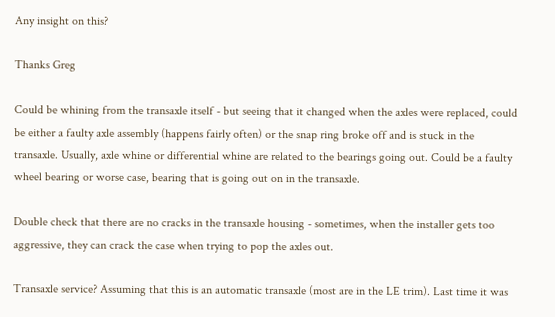Any insight on this?

Thanks Greg

Could be whining from the transaxle itself - but seeing that it changed when the axles were replaced, could be either a faulty axle assembly (happens fairly often) or the snap ring broke off and is stuck in the transaxle. Usually, axle whine or differential whine are related to the bearings going out. Could be a faulty wheel bearing or worse case, bearing that is going out on in the transaxle.

Double check that there are no cracks in the transaxle housing - sometimes, when the installer gets too aggressive, they can crack the case when trying to pop the axles out.

Transaxle service? Assuming that this is an automatic transaxle (most are in the LE trim). Last time it was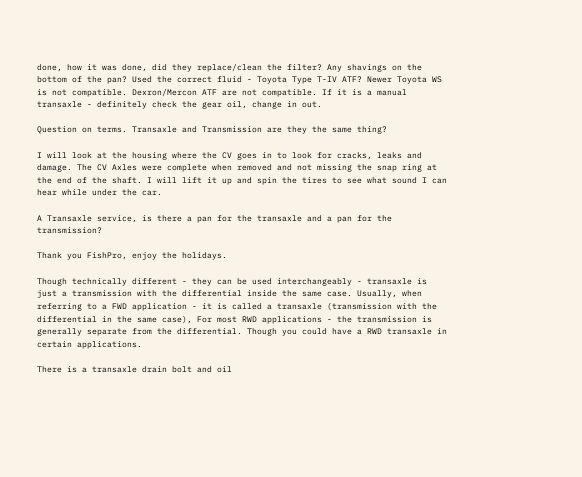done, how it was done, did they replace/clean the filter? Any shavings on the bottom of the pan? Used the correct fluid - Toyota Type T-IV ATF? Newer Toyota WS is not compatible. Dexron/Mercon ATF are not compatible. If it is a manual transaxle - definitely check the gear oil, change in out.

Question on terms. Transaxle and Transmission are they the same thing?

I will look at the housing where the CV goes in to look for cracks, leaks and damage. The CV Axles were complete when removed and not missing the snap ring at the end of the shaft. I will lift it up and spin the tires to see what sound I can hear while under the car.

A Transaxle service, is there a pan for the transaxle and a pan for the transmission?

Thank you FishPro, enjoy the holidays.

Though technically different - they can be used interchangeably - transaxle is just a transmission with the differential inside the same case. Usually, when referring to a FWD application - it is called a transaxle (transmission with the differential in the same case), For most RWD applications - the transmission is generally separate from the differential. Though you could have a RWD transaxle in certain applications.

There is a transaxle drain bolt and oil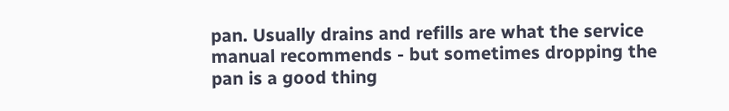pan. Usually drains and refills are what the service manual recommends - but sometimes dropping the pan is a good thing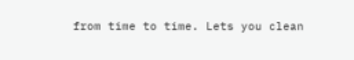from time to time. Lets you clean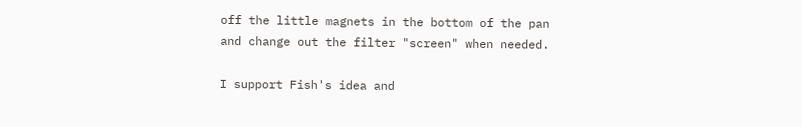off the little magnets in the bottom of the pan and change out the filter "screen" when needed.

I support Fish's idea and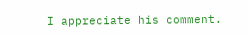I appreciate his comment.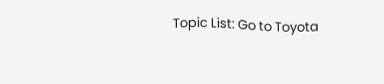Topic List: Go to Toyota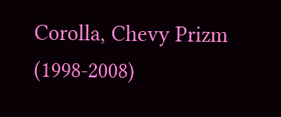Corolla, Chevy Prizm (1998-2008)